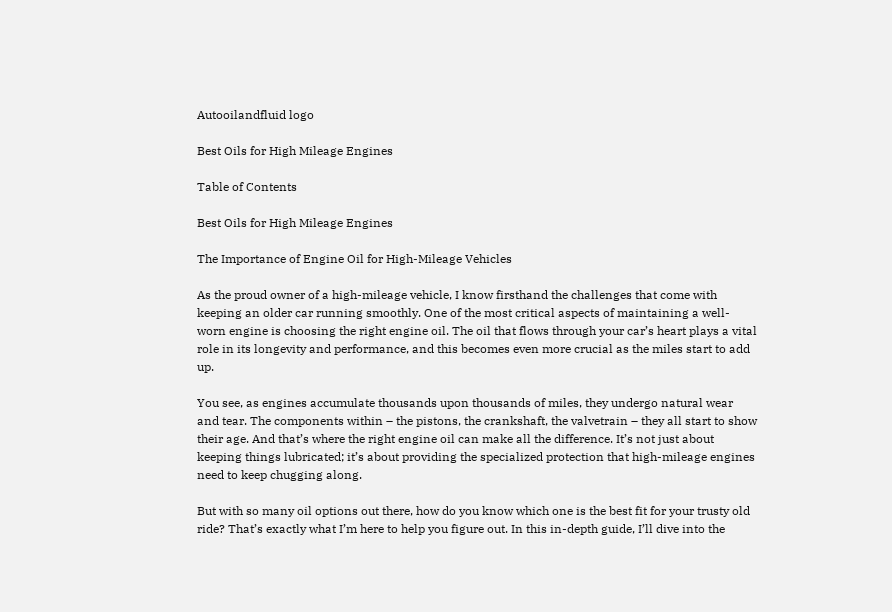Autooilandfluid logo

Best Oils for High Mileage Engines

Table of Contents

Best Oils for High Mileage Engines

The Importance of Engine Oil for High-Mileage Vehicles

As the proud owner of a high-mileage vehicle, I know firsthand the challenges that come with keeping an older car running smoothly. One of the most critical aspects of maintaining a well-worn engine is choosing the right engine oil. The oil that flows through your car’s heart plays a vital role in its longevity and performance, and this becomes even more crucial as the miles start to add up.

You see, as engines accumulate thousands upon thousands of miles, they undergo natural wear and tear. The components within – the pistons, the crankshaft, the valvetrain – they all start to show their age. And that’s where the right engine oil can make all the difference. It’s not just about keeping things lubricated; it’s about providing the specialized protection that high-mileage engines need to keep chugging along.

But with so many oil options out there, how do you know which one is the best fit for your trusty old ride? That’s exactly what I’m here to help you figure out. In this in-depth guide, I’ll dive into the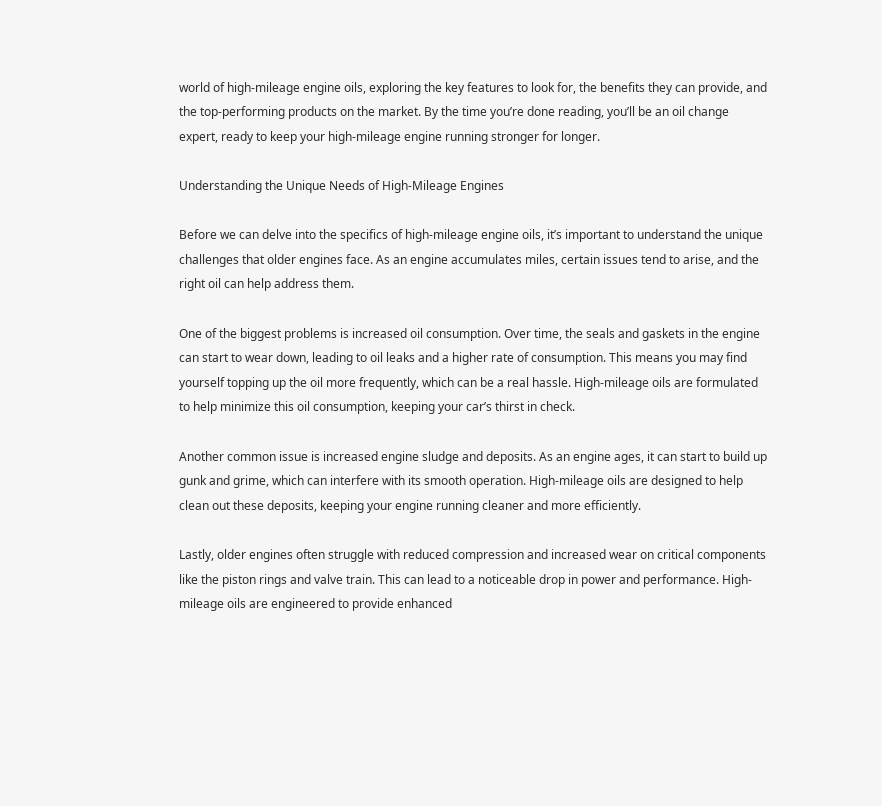world of high-mileage engine oils, exploring the key features to look for, the benefits they can provide, and the top-performing products on the market. By the time you’re done reading, you’ll be an oil change expert, ready to keep your high-mileage engine running stronger for longer.

Understanding the Unique Needs of High-Mileage Engines

Before we can delve into the specifics of high-mileage engine oils, it’s important to understand the unique challenges that older engines face. As an engine accumulates miles, certain issues tend to arise, and the right oil can help address them.

One of the biggest problems is increased oil consumption. Over time, the seals and gaskets in the engine can start to wear down, leading to oil leaks and a higher rate of consumption. This means you may find yourself topping up the oil more frequently, which can be a real hassle. High-mileage oils are formulated to help minimize this oil consumption, keeping your car’s thirst in check.

Another common issue is increased engine sludge and deposits. As an engine ages, it can start to build up gunk and grime, which can interfere with its smooth operation. High-mileage oils are designed to help clean out these deposits, keeping your engine running cleaner and more efficiently.

Lastly, older engines often struggle with reduced compression and increased wear on critical components like the piston rings and valve train. This can lead to a noticeable drop in power and performance. High-mileage oils are engineered to provide enhanced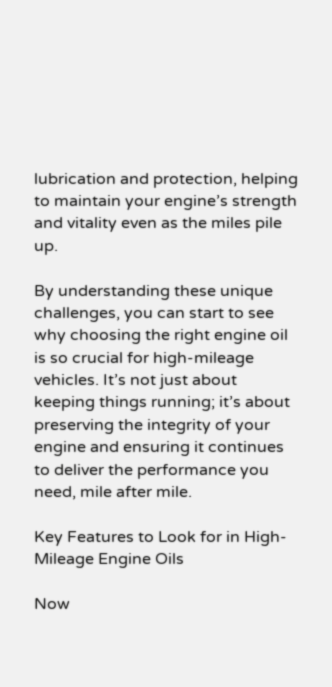lubrication and protection, helping to maintain your engine’s strength and vitality even as the miles pile up.

By understanding these unique challenges, you can start to see why choosing the right engine oil is so crucial for high-mileage vehicles. It’s not just about keeping things running; it’s about preserving the integrity of your engine and ensuring it continues to deliver the performance you need, mile after mile.

Key Features to Look for in High-Mileage Engine Oils

Now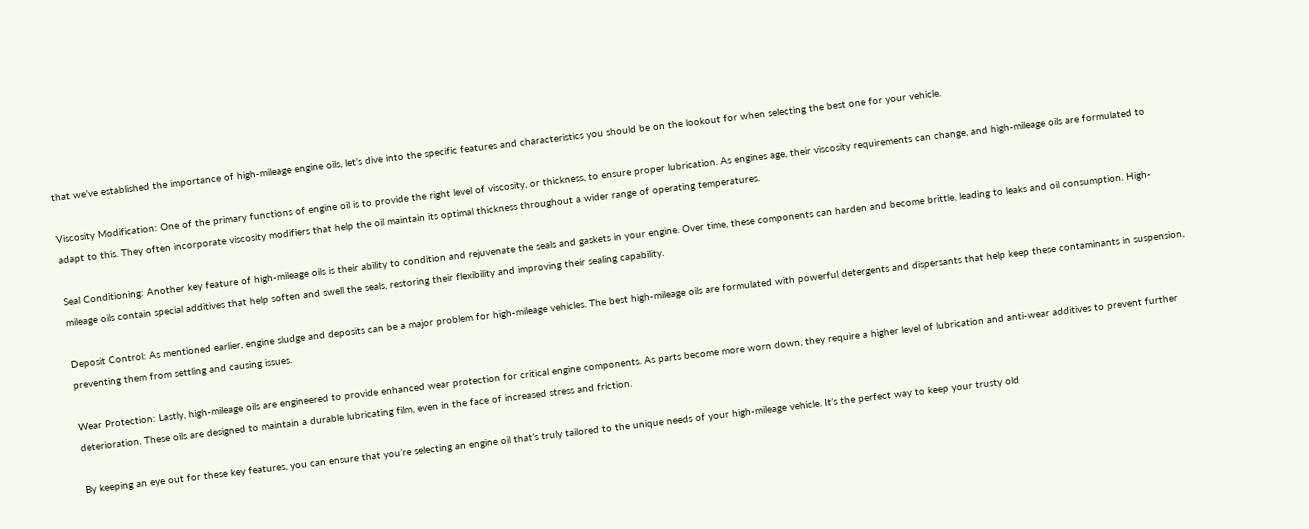that we’ve established the importance of high-mileage engine oils, let’s dive into the specific features and characteristics you should be on the lookout for when selecting the best one for your vehicle.

Viscosity Modification: One of the primary functions of engine oil is to provide the right level of viscosity, or thickness, to ensure proper lubrication. As engines age, their viscosity requirements can change, and high-mileage oils are formulated to adapt to this. They often incorporate viscosity modifiers that help the oil maintain its optimal thickness throughout a wider range of operating temperatures.

Seal Conditioning: Another key feature of high-mileage oils is their ability to condition and rejuvenate the seals and gaskets in your engine. Over time, these components can harden and become brittle, leading to leaks and oil consumption. High-mileage oils contain special additives that help soften and swell the seals, restoring their flexibility and improving their sealing capability.

Deposit Control: As mentioned earlier, engine sludge and deposits can be a major problem for high-mileage vehicles. The best high-mileage oils are formulated with powerful detergents and dispersants that help keep these contaminants in suspension, preventing them from settling and causing issues.

Wear Protection: Lastly, high-mileage oils are engineered to provide enhanced wear protection for critical engine components. As parts become more worn down, they require a higher level of lubrication and anti-wear additives to prevent further deterioration. These oils are designed to maintain a durable lubricating film, even in the face of increased stress and friction.

By keeping an eye out for these key features, you can ensure that you’re selecting an engine oil that’s truly tailored to the unique needs of your high-mileage vehicle. It’s the perfect way to keep your trusty old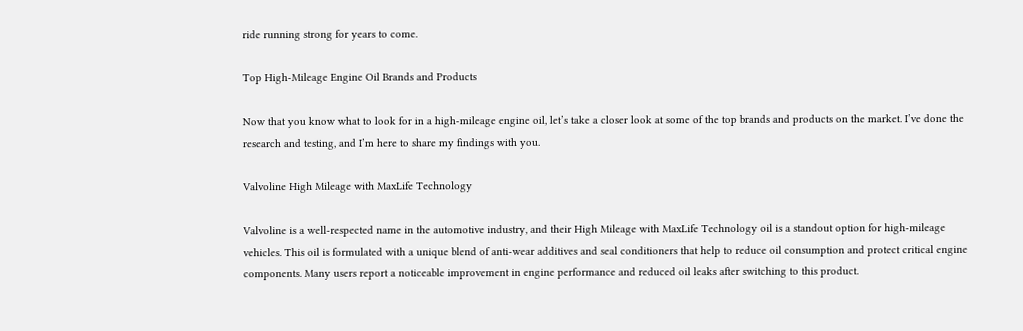ride running strong for years to come.

Top High-Mileage Engine Oil Brands and Products

Now that you know what to look for in a high-mileage engine oil, let’s take a closer look at some of the top brands and products on the market. I’ve done the research and testing, and I’m here to share my findings with you.

Valvoline High Mileage with MaxLife Technology

Valvoline is a well-respected name in the automotive industry, and their High Mileage with MaxLife Technology oil is a standout option for high-mileage vehicles. This oil is formulated with a unique blend of anti-wear additives and seal conditioners that help to reduce oil consumption and protect critical engine components. Many users report a noticeable improvement in engine performance and reduced oil leaks after switching to this product.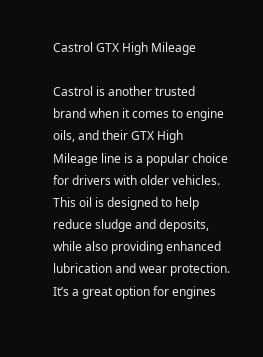Castrol GTX High Mileage

Castrol is another trusted brand when it comes to engine oils, and their GTX High Mileage line is a popular choice for drivers with older vehicles. This oil is designed to help reduce sludge and deposits, while also providing enhanced lubrication and wear protection. It’s a great option for engines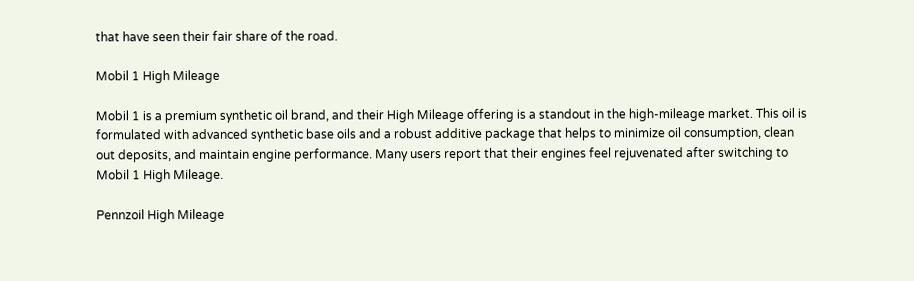that have seen their fair share of the road.

Mobil 1 High Mileage

Mobil 1 is a premium synthetic oil brand, and their High Mileage offering is a standout in the high-mileage market. This oil is formulated with advanced synthetic base oils and a robust additive package that helps to minimize oil consumption, clean out deposits, and maintain engine performance. Many users report that their engines feel rejuvenated after switching to Mobil 1 High Mileage.

Pennzoil High Mileage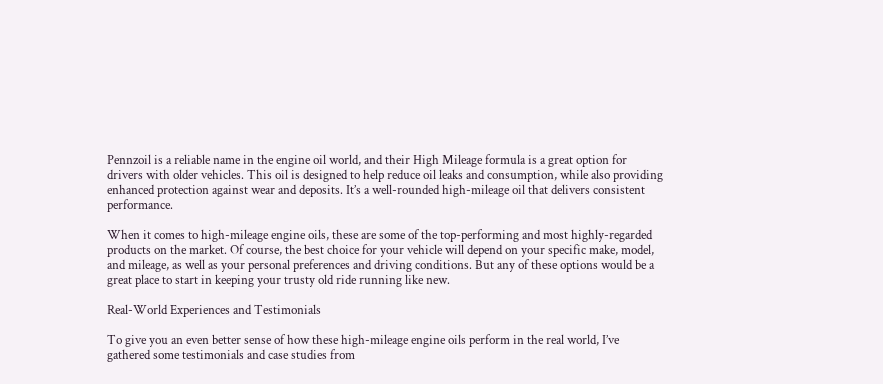Pennzoil is a reliable name in the engine oil world, and their High Mileage formula is a great option for drivers with older vehicles. This oil is designed to help reduce oil leaks and consumption, while also providing enhanced protection against wear and deposits. It’s a well-rounded high-mileage oil that delivers consistent performance.

When it comes to high-mileage engine oils, these are some of the top-performing and most highly-regarded products on the market. Of course, the best choice for your vehicle will depend on your specific make, model, and mileage, as well as your personal preferences and driving conditions. But any of these options would be a great place to start in keeping your trusty old ride running like new.

Real-World Experiences and Testimonials

To give you an even better sense of how these high-mileage engine oils perform in the real world, I’ve gathered some testimonials and case studies from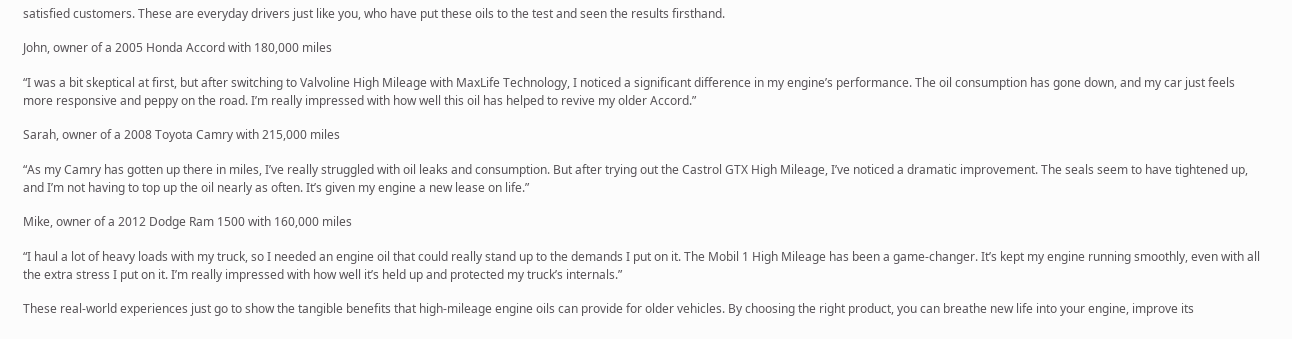satisfied customers. These are everyday drivers just like you, who have put these oils to the test and seen the results firsthand.

John, owner of a 2005 Honda Accord with 180,000 miles

“I was a bit skeptical at first, but after switching to Valvoline High Mileage with MaxLife Technology, I noticed a significant difference in my engine’s performance. The oil consumption has gone down, and my car just feels more responsive and peppy on the road. I’m really impressed with how well this oil has helped to revive my older Accord.”

Sarah, owner of a 2008 Toyota Camry with 215,000 miles

“As my Camry has gotten up there in miles, I’ve really struggled with oil leaks and consumption. But after trying out the Castrol GTX High Mileage, I’ve noticed a dramatic improvement. The seals seem to have tightened up, and I’m not having to top up the oil nearly as often. It’s given my engine a new lease on life.”

Mike, owner of a 2012 Dodge Ram 1500 with 160,000 miles

“I haul a lot of heavy loads with my truck, so I needed an engine oil that could really stand up to the demands I put on it. The Mobil 1 High Mileage has been a game-changer. It’s kept my engine running smoothly, even with all the extra stress I put on it. I’m really impressed with how well it’s held up and protected my truck’s internals.”

These real-world experiences just go to show the tangible benefits that high-mileage engine oils can provide for older vehicles. By choosing the right product, you can breathe new life into your engine, improve its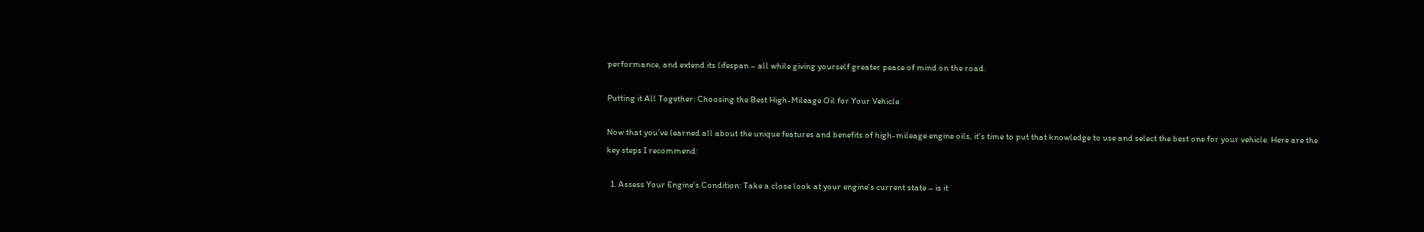performance, and extend its lifespan – all while giving yourself greater peace of mind on the road.

Putting it All Together: Choosing the Best High-Mileage Oil for Your Vehicle

Now that you’ve learned all about the unique features and benefits of high-mileage engine oils, it’s time to put that knowledge to use and select the best one for your vehicle. Here are the key steps I recommend:

  1. Assess Your Engine’s Condition: Take a close look at your engine’s current state – is it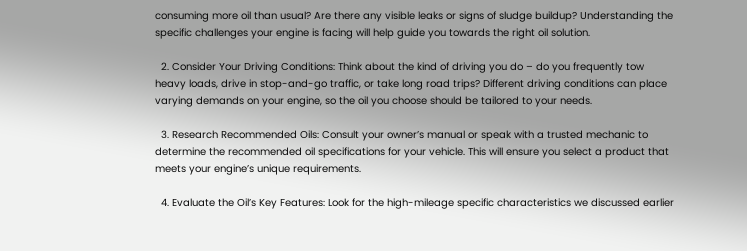consuming more oil than usual? Are there any visible leaks or signs of sludge buildup? Understanding the specific challenges your engine is facing will help guide you towards the right oil solution.

  2. Consider Your Driving Conditions: Think about the kind of driving you do – do you frequently tow heavy loads, drive in stop-and-go traffic, or take long road trips? Different driving conditions can place varying demands on your engine, so the oil you choose should be tailored to your needs.

  3. Research Recommended Oils: Consult your owner’s manual or speak with a trusted mechanic to determine the recommended oil specifications for your vehicle. This will ensure you select a product that meets your engine’s unique requirements.

  4. Evaluate the Oil’s Key Features: Look for the high-mileage specific characteristics we discussed earlier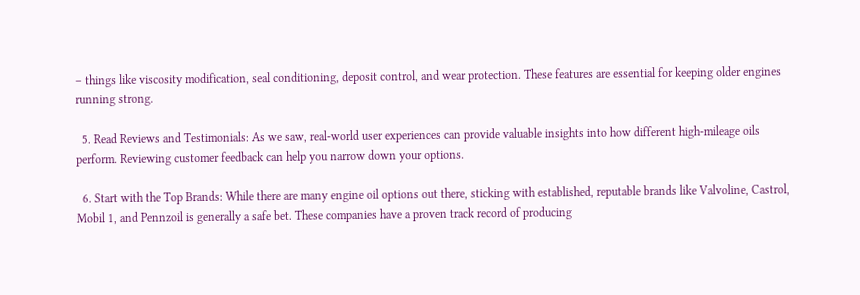– things like viscosity modification, seal conditioning, deposit control, and wear protection. These features are essential for keeping older engines running strong.

  5. Read Reviews and Testimonials: As we saw, real-world user experiences can provide valuable insights into how different high-mileage oils perform. Reviewing customer feedback can help you narrow down your options.

  6. Start with the Top Brands: While there are many engine oil options out there, sticking with established, reputable brands like Valvoline, Castrol, Mobil 1, and Pennzoil is generally a safe bet. These companies have a proven track record of producing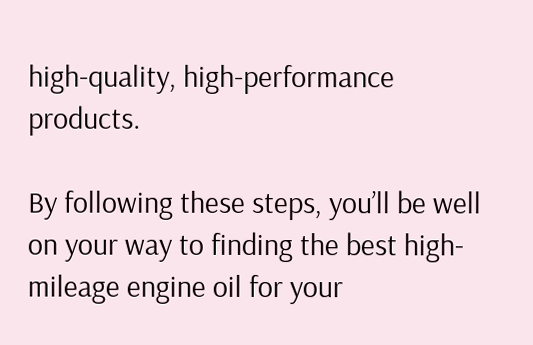high-quality, high-performance products.

By following these steps, you’ll be well on your way to finding the best high-mileage engine oil for your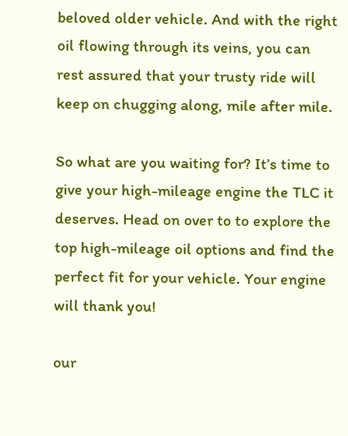beloved older vehicle. And with the right oil flowing through its veins, you can rest assured that your trusty ride will keep on chugging along, mile after mile.

So what are you waiting for? It’s time to give your high-mileage engine the TLC it deserves. Head on over to to explore the top high-mileage oil options and find the perfect fit for your vehicle. Your engine will thank you!

our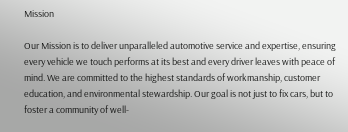Mission

Our Mission is to deliver unparalleled automotive service and expertise, ensuring every vehicle we touch performs at its best and every driver leaves with peace of mind. We are committed to the highest standards of workmanship, customer education, and environmental stewardship. Our goal is not just to fix cars, but to foster a community of well-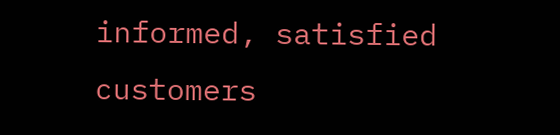informed, satisfied customers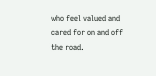who feel valued and cared for on and off the road.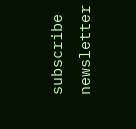subscribe newsletter